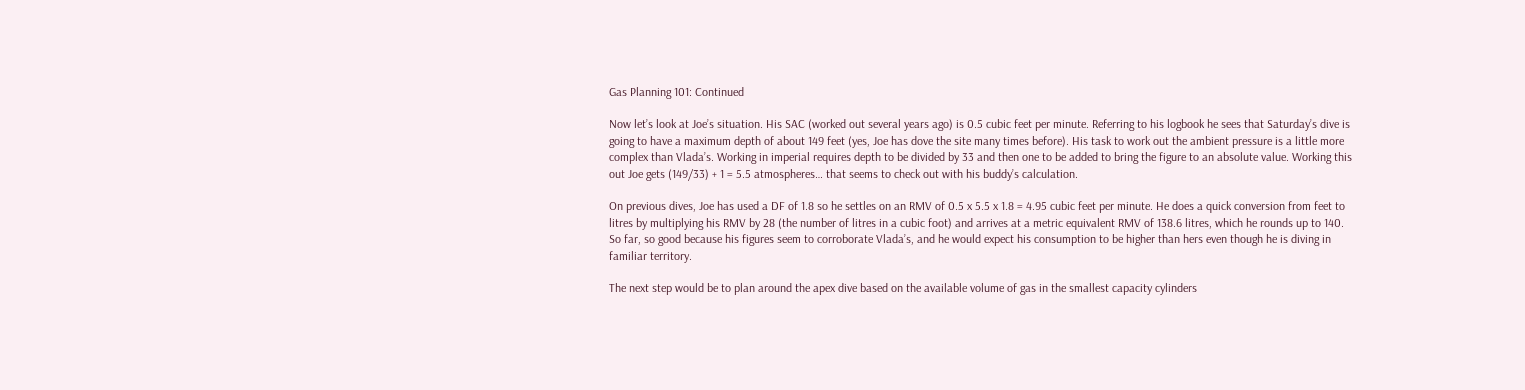Gas Planning 101: Continued

Now let’s look at Joe’s situation. His SAC (worked out several years ago) is 0.5 cubic feet per minute. Referring to his logbook he sees that Saturday’s dive is going to have a maximum depth of about 149 feet (yes, Joe has dove the site many times before). His task to work out the ambient pressure is a little more complex than Vlada’s. Working in imperial requires depth to be divided by 33 and then one to be added to bring the figure to an absolute value. Working this out Joe gets (149/33) + 1 = 5.5 atmospheres… that seems to check out with his buddy’s calculation.

On previous dives, Joe has used a DF of 1.8 so he settles on an RMV of 0.5 x 5.5 x 1.8 = 4.95 cubic feet per minute. He does a quick conversion from feet to litres by multiplying his RMV by 28 (the number of litres in a cubic foot) and arrives at a metric equivalent RMV of 138.6 litres, which he rounds up to 140. So far, so good because his figures seem to corroborate Vlada’s, and he would expect his consumption to be higher than hers even though he is diving in familiar territory.

The next step would be to plan around the apex dive based on the available volume of gas in the smallest capacity cylinders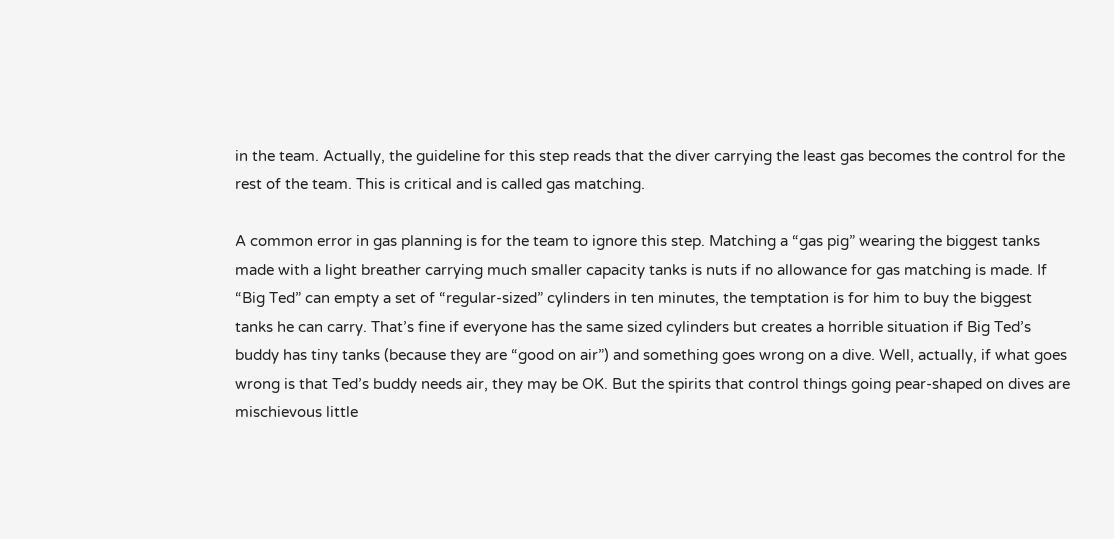in the team. Actually, the guideline for this step reads that the diver carrying the least gas becomes the control for the rest of the team. This is critical and is called gas matching.

A common error in gas planning is for the team to ignore this step. Matching a “gas pig” wearing the biggest tanks made with a light breather carrying much smaller capacity tanks is nuts if no allowance for gas matching is made. If “Big Ted” can empty a set of “regular-sized” cylinders in ten minutes, the temptation is for him to buy the biggest tanks he can carry. That’s fine if everyone has the same sized cylinders but creates a horrible situation if Big Ted’s buddy has tiny tanks (because they are “good on air”) and something goes wrong on a dive. Well, actually, if what goes wrong is that Ted’s buddy needs air, they may be OK. But the spirits that control things going pear-shaped on dives are mischievous little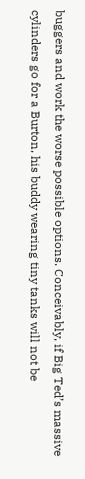buggers and work the worse possible options. Conceivably, if Big Ted’s massive cylinders go for a Burton, his buddy wearing tiny tanks will not be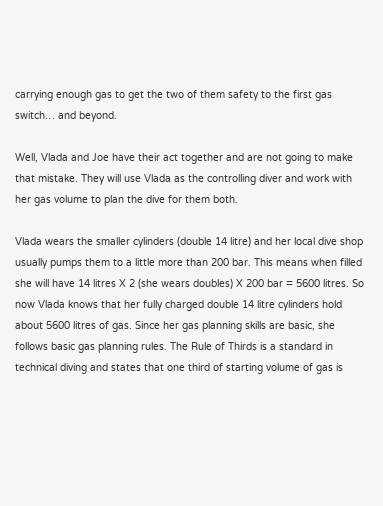carrying enough gas to get the two of them safety to the first gas switch… and beyond.

Well, Vlada and Joe have their act together and are not going to make that mistake. They will use Vlada as the controlling diver and work with her gas volume to plan the dive for them both.

Vlada wears the smaller cylinders (double 14 litre) and her local dive shop usually pumps them to a little more than 200 bar. This means when filled she will have 14 litres X 2 (she wears doubles) X 200 bar = 5600 litres. So now Vlada knows that her fully charged double 14 litre cylinders hold about 5600 litres of gas. Since her gas planning skills are basic, she follows basic gas planning rules. The Rule of Thirds is a standard in technical diving and states that one third of starting volume of gas is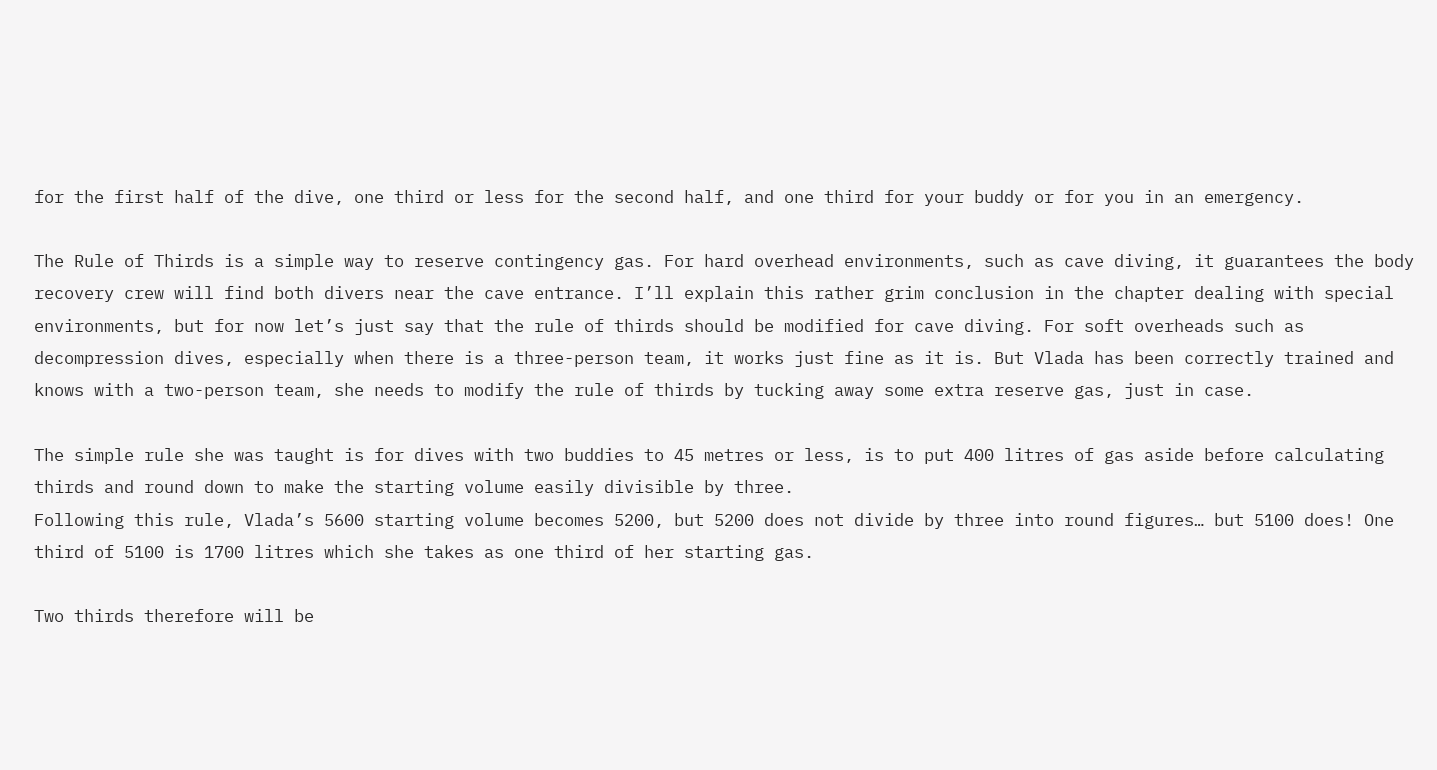for the first half of the dive, one third or less for the second half, and one third for your buddy or for you in an emergency.

The Rule of Thirds is a simple way to reserve contingency gas. For hard overhead environments, such as cave diving, it guarantees the body recovery crew will find both divers near the cave entrance. I’ll explain this rather grim conclusion in the chapter dealing with special environments, but for now let’s just say that the rule of thirds should be modified for cave diving. For soft overheads such as decompression dives, especially when there is a three-person team, it works just fine as it is. But Vlada has been correctly trained and knows with a two-person team, she needs to modify the rule of thirds by tucking away some extra reserve gas, just in case.

The simple rule she was taught is for dives with two buddies to 45 metres or less, is to put 400 litres of gas aside before calculating thirds and round down to make the starting volume easily divisible by three.
Following this rule, Vlada’s 5600 starting volume becomes 5200, but 5200 does not divide by three into round figures… but 5100 does! One third of 5100 is 1700 litres which she takes as one third of her starting gas.

Two thirds therefore will be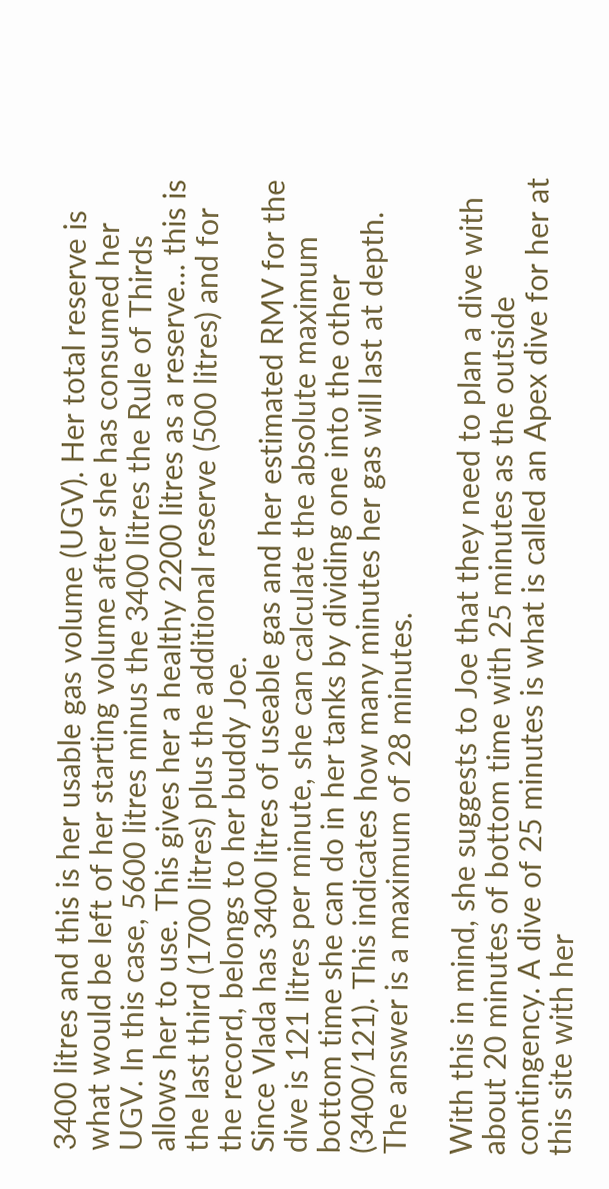3400 litres and this is her usable gas volume (UGV). Her total reserve is what would be left of her starting volume after she has consumed her UGV. In this case, 5600 litres minus the 3400 litres the Rule of Thirds allows her to use. This gives her a healthy 2200 litres as a reserve… this is the last third (1700 litres) plus the additional reserve (500 litres) and for the record, belongs to her buddy Joe.
Since Vlada has 3400 litres of useable gas and her estimated RMV for the dive is 121 litres per minute, she can calculate the absolute maximum bottom time she can do in her tanks by dividing one into the other (3400/121). This indicates how many minutes her gas will last at depth. The answer is a maximum of 28 minutes.

With this in mind, she suggests to Joe that they need to plan a dive with about 20 minutes of bottom time with 25 minutes as the outside contingency. A dive of 25 minutes is what is called an Apex dive for her at this site with her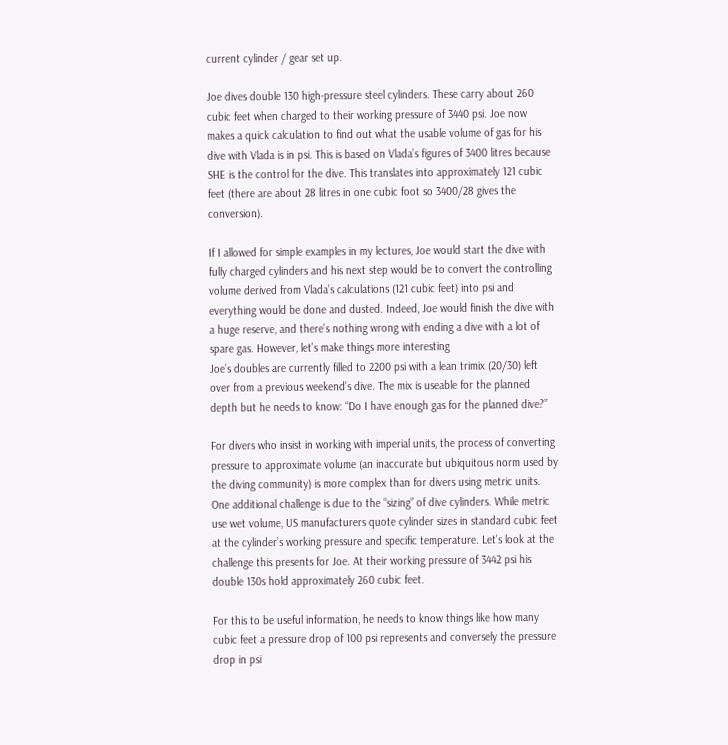current cylinder / gear set up.

Joe dives double 130 high-pressure steel cylinders. These carry about 260 cubic feet when charged to their working pressure of 3440 psi. Joe now makes a quick calculation to find out what the usable volume of gas for his dive with Vlada is in psi. This is based on Vlada’s figures of 3400 litres because SHE is the control for the dive. This translates into approximately 121 cubic feet (there are about 28 litres in one cubic foot so 3400/28 gives the conversion).

If I allowed for simple examples in my lectures, Joe would start the dive with fully charged cylinders and his next step would be to convert the controlling volume derived from Vlada’s calculations (121 cubic feet) into psi and everything would be done and dusted. Indeed, Joe would finish the dive with a huge reserve, and there’s nothing wrong with ending a dive with a lot of spare gas. However, let’s make things more interesting
Joe’s doubles are currently filled to 2200 psi with a lean trimix (20/30) left over from a previous weekend’s dive. The mix is useable for the planned depth but he needs to know: “Do I have enough gas for the planned dive?”

For divers who insist in working with imperial units, the process of converting pressure to approximate volume (an inaccurate but ubiquitous norm used by the diving community) is more complex than for divers using metric units. One additional challenge is due to the “sizing” of dive cylinders. While metric use wet volume, US manufacturers quote cylinder sizes in standard cubic feet at the cylinder’s working pressure and specific temperature. Let’s look at the challenge this presents for Joe. At their working pressure of 3442 psi his double 130s hold approximately 260 cubic feet.

For this to be useful information, he needs to know things like how many cubic feet a pressure drop of 100 psi represents and conversely the pressure drop in psi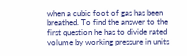when a cubic foot of gas has been breathed. To find the answer to the first question he has to divide rated volume by working pressure in units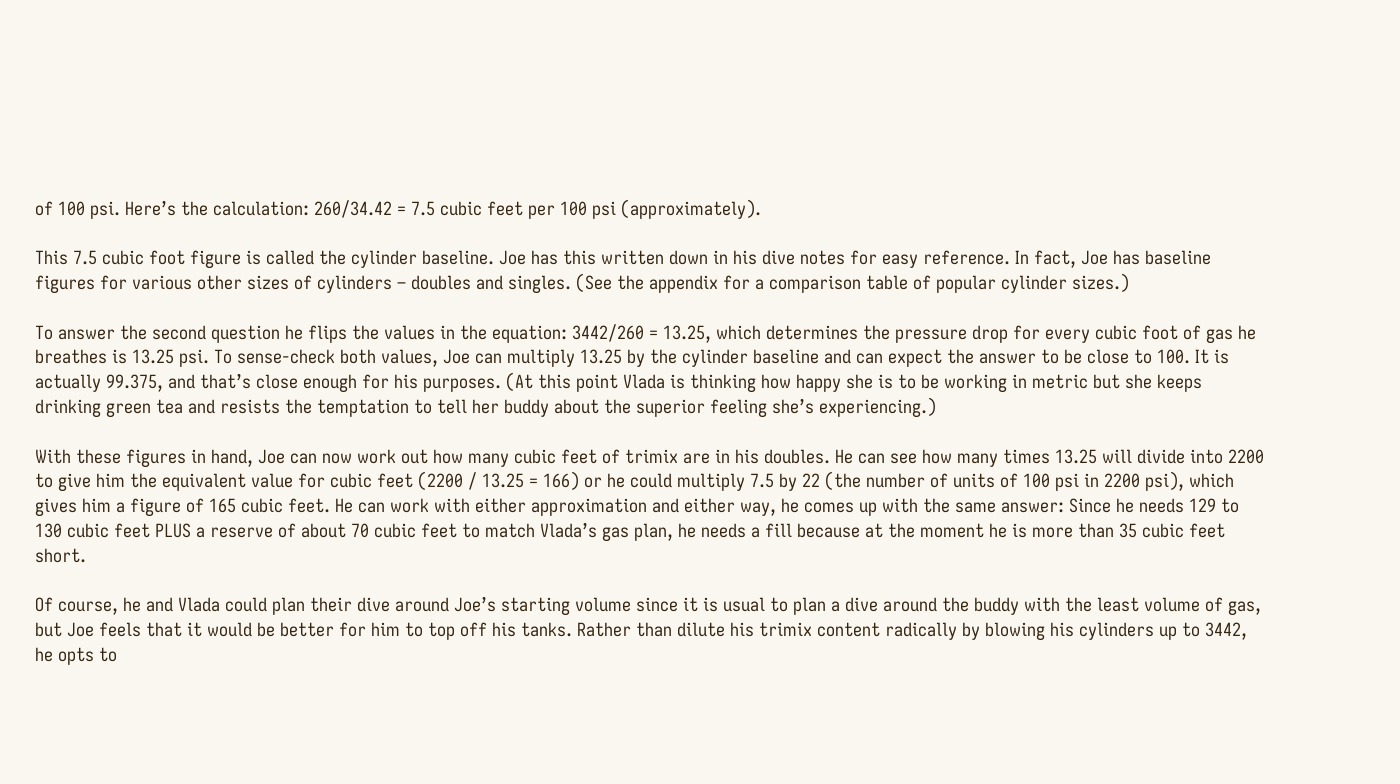of 100 psi. Here’s the calculation: 260/34.42 = 7.5 cubic feet per 100 psi (approximately).

This 7.5 cubic foot figure is called the cylinder baseline. Joe has this written down in his dive notes for easy reference. In fact, Joe has baseline figures for various other sizes of cylinders – doubles and singles. (See the appendix for a comparison table of popular cylinder sizes.)

To answer the second question he flips the values in the equation: 3442/260 = 13.25, which determines the pressure drop for every cubic foot of gas he breathes is 13.25 psi. To sense-check both values, Joe can multiply 13.25 by the cylinder baseline and can expect the answer to be close to 100. It is actually 99.375, and that’s close enough for his purposes. (At this point Vlada is thinking how happy she is to be working in metric but she keeps drinking green tea and resists the temptation to tell her buddy about the superior feeling she’s experiencing.)

With these figures in hand, Joe can now work out how many cubic feet of trimix are in his doubles. He can see how many times 13.25 will divide into 2200 to give him the equivalent value for cubic feet (2200 / 13.25 = 166) or he could multiply 7.5 by 22 (the number of units of 100 psi in 2200 psi), which gives him a figure of 165 cubic feet. He can work with either approximation and either way, he comes up with the same answer: Since he needs 129 to 130 cubic feet PLUS a reserve of about 70 cubic feet to match Vlada’s gas plan, he needs a fill because at the moment he is more than 35 cubic feet short.

Of course, he and Vlada could plan their dive around Joe’s starting volume since it is usual to plan a dive around the buddy with the least volume of gas, but Joe feels that it would be better for him to top off his tanks. Rather than dilute his trimix content radically by blowing his cylinders up to 3442, he opts to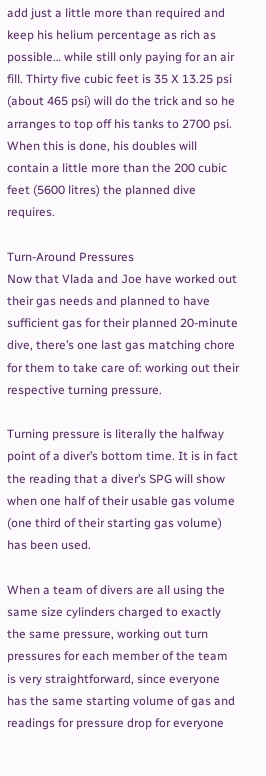add just a little more than required and keep his helium percentage as rich as possible… while still only paying for an air fill. Thirty five cubic feet is 35 X 13.25 psi (about 465 psi) will do the trick and so he arranges to top off his tanks to 2700 psi. When this is done, his doubles will contain a little more than the 200 cubic feet (5600 litres) the planned dive requires.

Turn-Around Pressures
Now that Vlada and Joe have worked out their gas needs and planned to have sufficient gas for their planned 20-minute dive, there’s one last gas matching chore for them to take care of: working out their respective turning pressure.

Turning pressure is literally the halfway point of a diver’s bottom time. It is in fact the reading that a diver’s SPG will show when one half of their usable gas volume (one third of their starting gas volume) has been used.

When a team of divers are all using the same size cylinders charged to exactly the same pressure, working out turn pressures for each member of the team is very straightforward, since everyone has the same starting volume of gas and readings for pressure drop for everyone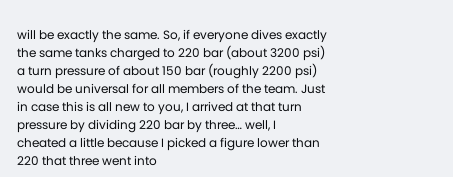will be exactly the same. So, if everyone dives exactly the same tanks charged to 220 bar (about 3200 psi) a turn pressure of about 150 bar (roughly 2200 psi) would be universal for all members of the team. Just in case this is all new to you, I arrived at that turn pressure by dividing 220 bar by three… well, I cheated a little because I picked a figure lower than 220 that three went into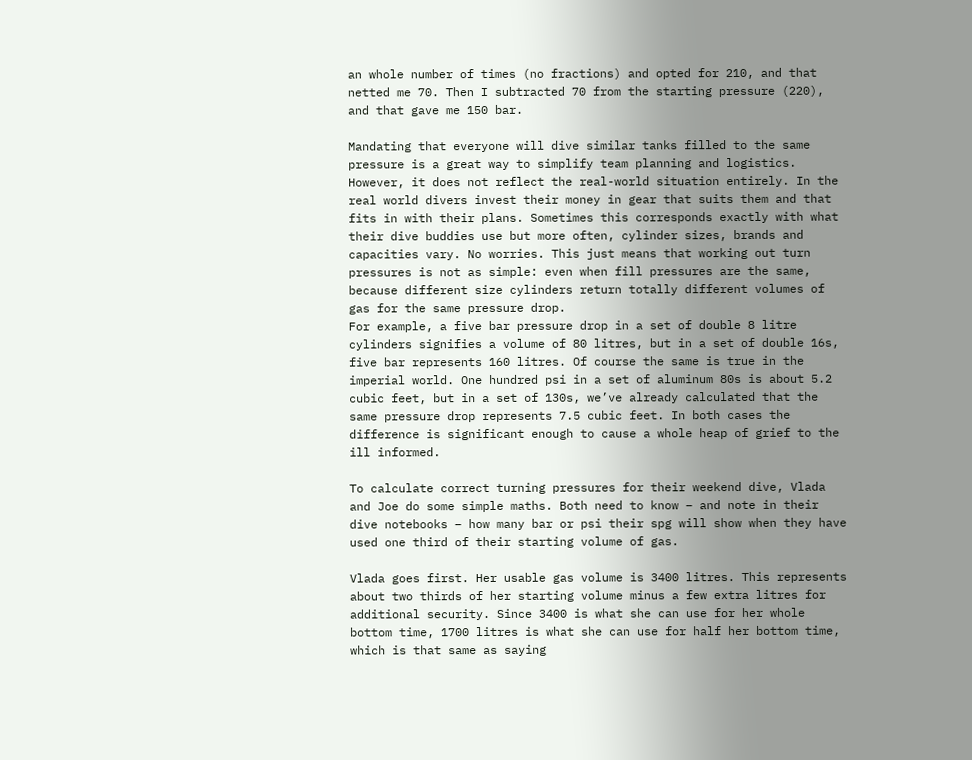an whole number of times (no fractions) and opted for 210, and that netted me 70. Then I subtracted 70 from the starting pressure (220), and that gave me 150 bar.

Mandating that everyone will dive similar tanks filled to the same pressure is a great way to simplify team planning and logistics. However, it does not reflect the real-world situation entirely. In the real world divers invest their money in gear that suits them and that fits in with their plans. Sometimes this corresponds exactly with what their dive buddies use but more often, cylinder sizes, brands and capacities vary. No worries. This just means that working out turn pressures is not as simple: even when fill pressures are the same, because different size cylinders return totally different volumes of gas for the same pressure drop.
For example, a five bar pressure drop in a set of double 8 litre cylinders signifies a volume of 80 litres, but in a set of double 16s, five bar represents 160 litres. Of course the same is true in the imperial world. One hundred psi in a set of aluminum 80s is about 5.2 cubic feet, but in a set of 130s, we’ve already calculated that the same pressure drop represents 7.5 cubic feet. In both cases the difference is significant enough to cause a whole heap of grief to the ill informed.

To calculate correct turning pressures for their weekend dive, Vlada and Joe do some simple maths. Both need to know – and note in their dive notebooks – how many bar or psi their spg will show when they have used one third of their starting volume of gas.

Vlada goes first. Her usable gas volume is 3400 litres. This represents about two thirds of her starting volume minus a few extra litres for additional security. Since 3400 is what she can use for her whole bottom time, 1700 litres is what she can use for half her bottom time, which is that same as saying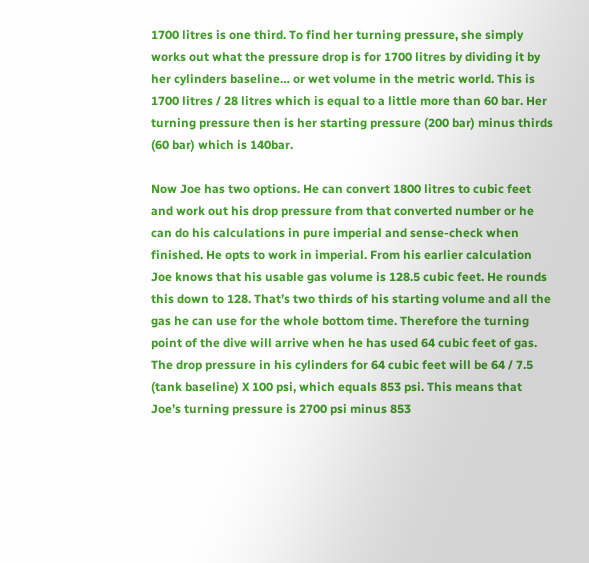1700 litres is one third. To find her turning pressure, she simply works out what the pressure drop is for 1700 litres by dividing it by her cylinders baseline… or wet volume in the metric world. This is 1700 litres / 28 litres which is equal to a little more than 60 bar. Her turning pressure then is her starting pressure (200 bar) minus thirds (60 bar) which is 140bar.

Now Joe has two options. He can convert 1800 litres to cubic feet and work out his drop pressure from that converted number or he can do his calculations in pure imperial and sense-check when finished. He opts to work in imperial. From his earlier calculation Joe knows that his usable gas volume is 128.5 cubic feet. He rounds this down to 128. That’s two thirds of his starting volume and all the gas he can use for the whole bottom time. Therefore the turning point of the dive will arrive when he has used 64 cubic feet of gas. The drop pressure in his cylinders for 64 cubic feet will be 64 / 7.5 (tank baseline) X 100 psi, which equals 853 psi. This means that Joe’s turning pressure is 2700 psi minus 853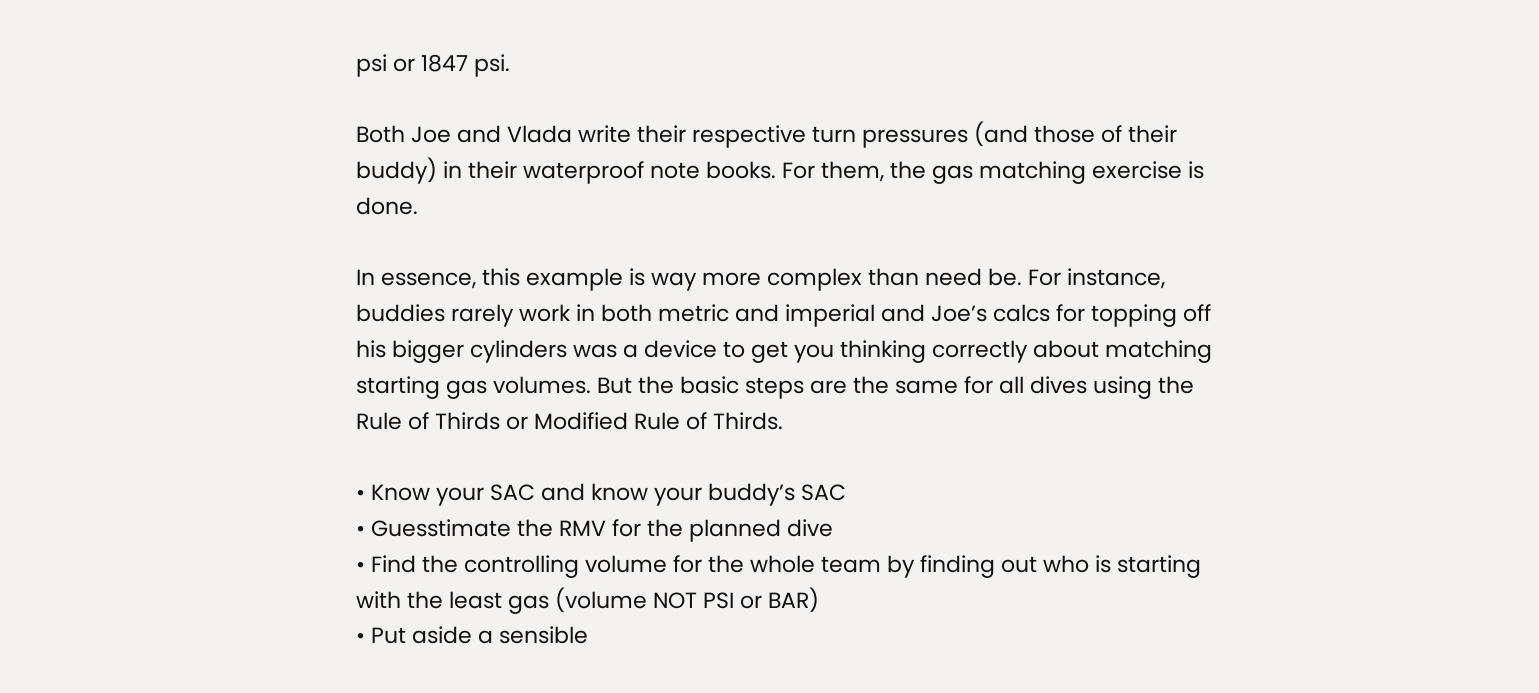psi or 1847 psi.

Both Joe and Vlada write their respective turn pressures (and those of their buddy) in their waterproof note books. For them, the gas matching exercise is done.

In essence, this example is way more complex than need be. For instance, buddies rarely work in both metric and imperial and Joe’s calcs for topping off his bigger cylinders was a device to get you thinking correctly about matching starting gas volumes. But the basic steps are the same for all dives using the Rule of Thirds or Modified Rule of Thirds.

• Know your SAC and know your buddy’s SAC
• Guesstimate the RMV for the planned dive
• Find the controlling volume for the whole team by finding out who is starting with the least gas (volume NOT PSI or BAR)
• Put aside a sensible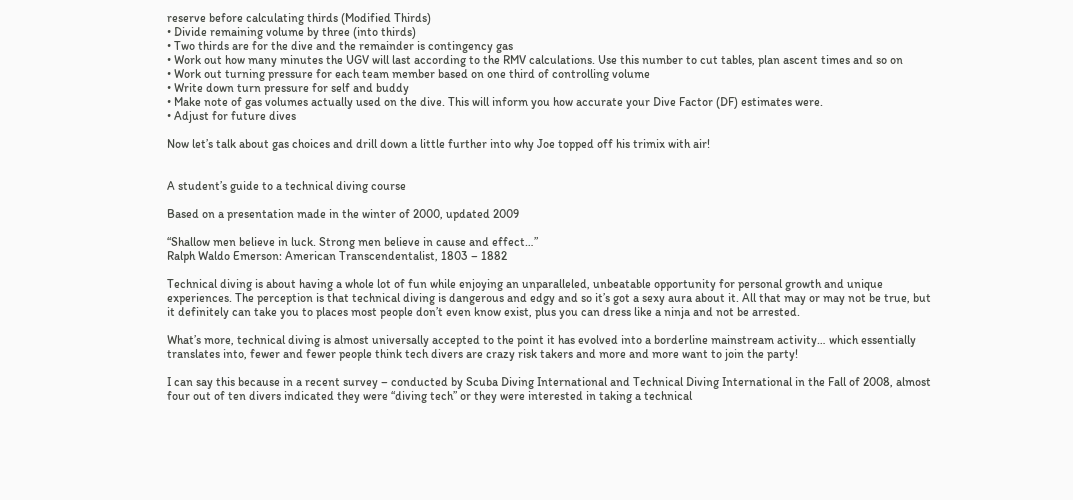reserve before calculating thirds (Modified Thirds)
• Divide remaining volume by three (into thirds)
• Two thirds are for the dive and the remainder is contingency gas
• Work out how many minutes the UGV will last according to the RMV calculations. Use this number to cut tables, plan ascent times and so on
• Work out turning pressure for each team member based on one third of controlling volume
• Write down turn pressure for self and buddy
• Make note of gas volumes actually used on the dive. This will inform you how accurate your Dive Factor (DF) estimates were.
• Adjust for future dives

Now let’s talk about gas choices and drill down a little further into why Joe topped off his trimix with air!


A student’s guide to a technical diving course

Based on a presentation made in the winter of 2000, updated 2009

“Shallow men believe in luck. Strong men believe in cause and effect…”
Ralph Waldo Emerson: American Transcendentalist, 1803 – 1882

Technical diving is about having a whole lot of fun while enjoying an unparalleled, unbeatable opportunity for personal growth and unique experiences. The perception is that technical diving is dangerous and edgy and so it’s got a sexy aura about it. All that may or may not be true, but it definitely can take you to places most people don’t even know exist, plus you can dress like a ninja and not be arrested.

What’s more, technical diving is almost universally accepted to the point it has evolved into a borderline mainstream activity… which essentially translates into, fewer and fewer people think tech divers are crazy risk takers and more and more want to join the party!

I can say this because in a recent survey – conducted by Scuba Diving International and Technical Diving International in the Fall of 2008, almost four out of ten divers indicated they were “diving tech” or they were interested in taking a technical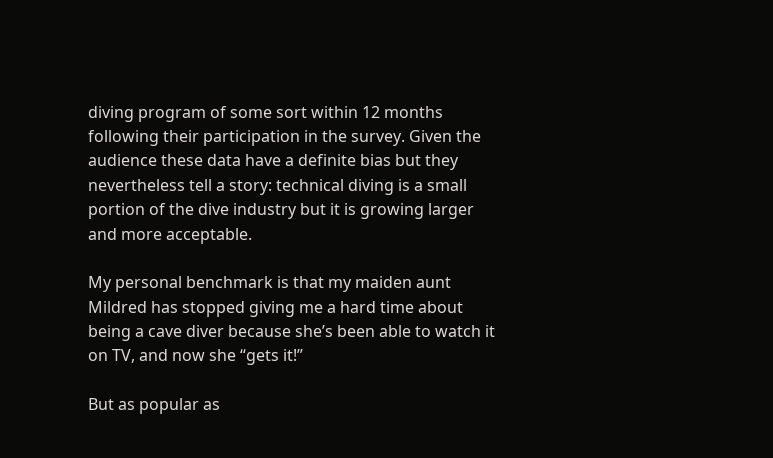diving program of some sort within 12 months following their participation in the survey. Given the audience these data have a definite bias but they nevertheless tell a story: technical diving is a small portion of the dive industry but it is growing larger and more acceptable.

My personal benchmark is that my maiden aunt Mildred has stopped giving me a hard time about being a cave diver because she’s been able to watch it on TV, and now she “gets it!”

But as popular as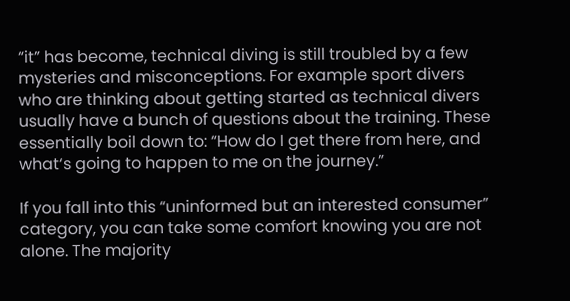“it” has become, technical diving is still troubled by a few mysteries and misconceptions. For example sport divers who are thinking about getting started as technical divers usually have a bunch of questions about the training. These essentially boil down to: “How do I get there from here, and what‘s going to happen to me on the journey.”

If you fall into this “uninformed but an interested consumer” category, you can take some comfort knowing you are not alone. The majority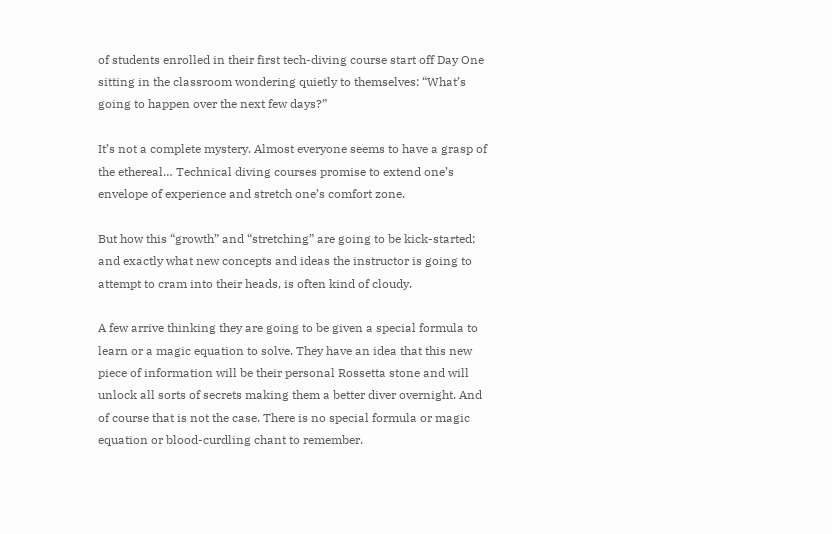of students enrolled in their first tech-diving course start off Day One sitting in the classroom wondering quietly to themselves: “What’s going to happen over the next few days?”

It’s not a complete mystery. Almost everyone seems to have a grasp of the ethereal… Technical diving courses promise to extend one’s envelope of experience and stretch one’s comfort zone.

But how this “growth” and “stretching” are going to be kick-started; and exactly what new concepts and ideas the instructor is going to attempt to cram into their heads, is often kind of cloudy.

A few arrive thinking they are going to be given a special formula to learn or a magic equation to solve. They have an idea that this new piece of information will be their personal Rossetta stone and will unlock all sorts of secrets making them a better diver overnight. And of course that is not the case. There is no special formula or magic equation or blood-curdling chant to remember.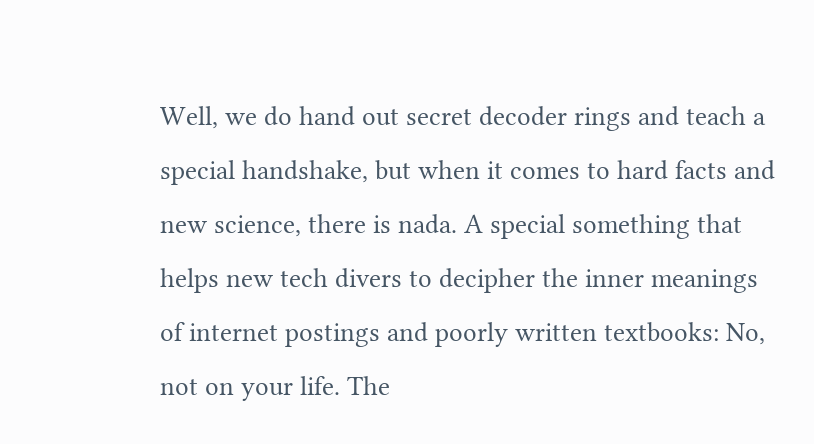Well, we do hand out secret decoder rings and teach a special handshake, but when it comes to hard facts and new science, there is nada. A special something that helps new tech divers to decipher the inner meanings of internet postings and poorly written textbooks: No, not on your life. The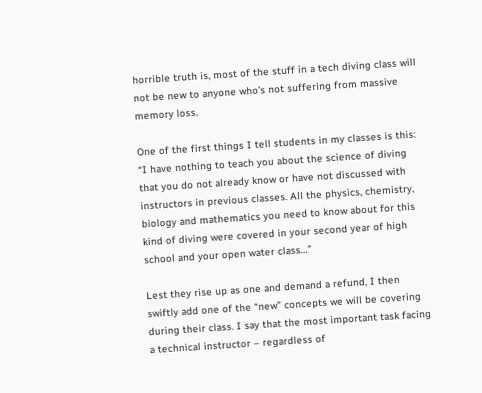horrible truth is, most of the stuff in a tech diving class will not be new to anyone who’s not suffering from massive memory loss.

One of the first things I tell students in my classes is this: “I have nothing to teach you about the science of diving that you do not already know or have not discussed with instructors in previous classes. All the physics, chemistry, biology and mathematics you need to know about for this kind of diving were covered in your second year of high school and your open water class…”

Lest they rise up as one and demand a refund, I then swiftly add one of the “new” concepts we will be covering during their class. I say that the most important task facing a technical instructor – regardless of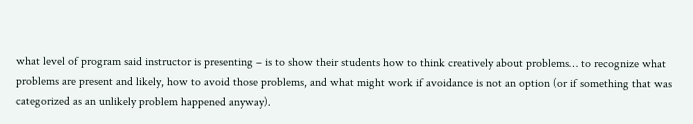what level of program said instructor is presenting – is to show their students how to think creatively about problems… to recognize what problems are present and likely, how to avoid those problems, and what might work if avoidance is not an option (or if something that was categorized as an unlikely problem happened anyway).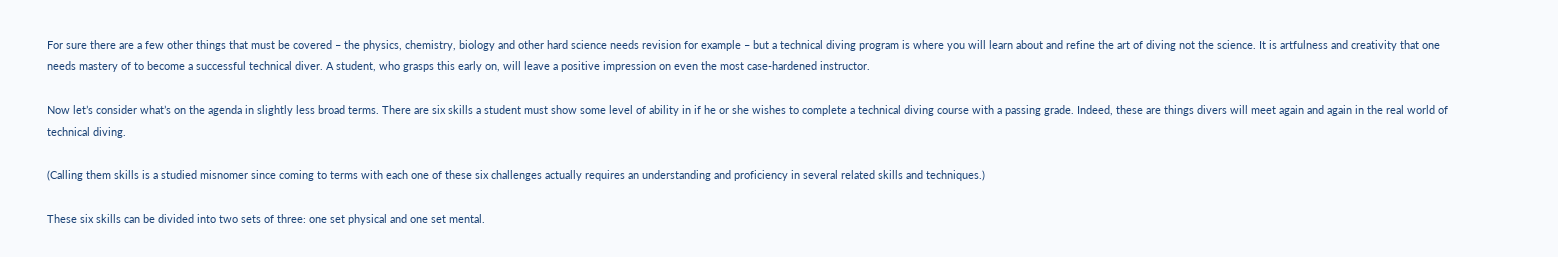For sure there are a few other things that must be covered – the physics, chemistry, biology and other hard science needs revision for example – but a technical diving program is where you will learn about and refine the art of diving not the science. It is artfulness and creativity that one needs mastery of to become a successful technical diver. A student, who grasps this early on, will leave a positive impression on even the most case-hardened instructor.

Now let’s consider what’s on the agenda in slightly less broad terms. There are six skills a student must show some level of ability in if he or she wishes to complete a technical diving course with a passing grade. Indeed, these are things divers will meet again and again in the real world of technical diving.

(Calling them skills is a studied misnomer since coming to terms with each one of these six challenges actually requires an understanding and proficiency in several related skills and techniques.)

These six skills can be divided into two sets of three: one set physical and one set mental.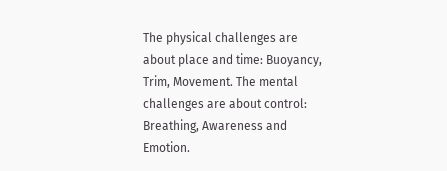The physical challenges are about place and time: Buoyancy, Trim, Movement. The mental challenges are about control: Breathing, Awareness and Emotion.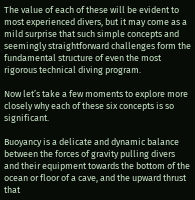The value of each of these will be evident to most experienced divers, but it may come as a mild surprise that such simple concepts and seemingly straightforward challenges form the fundamental structure of even the most rigorous technical diving program.

Now let’s take a few moments to explore more closely why each of these six concepts is so significant.

Buoyancy is a delicate and dynamic balance between the forces of gravity pulling divers and their equipment towards the bottom of the ocean or floor of a cave, and the upward thrust that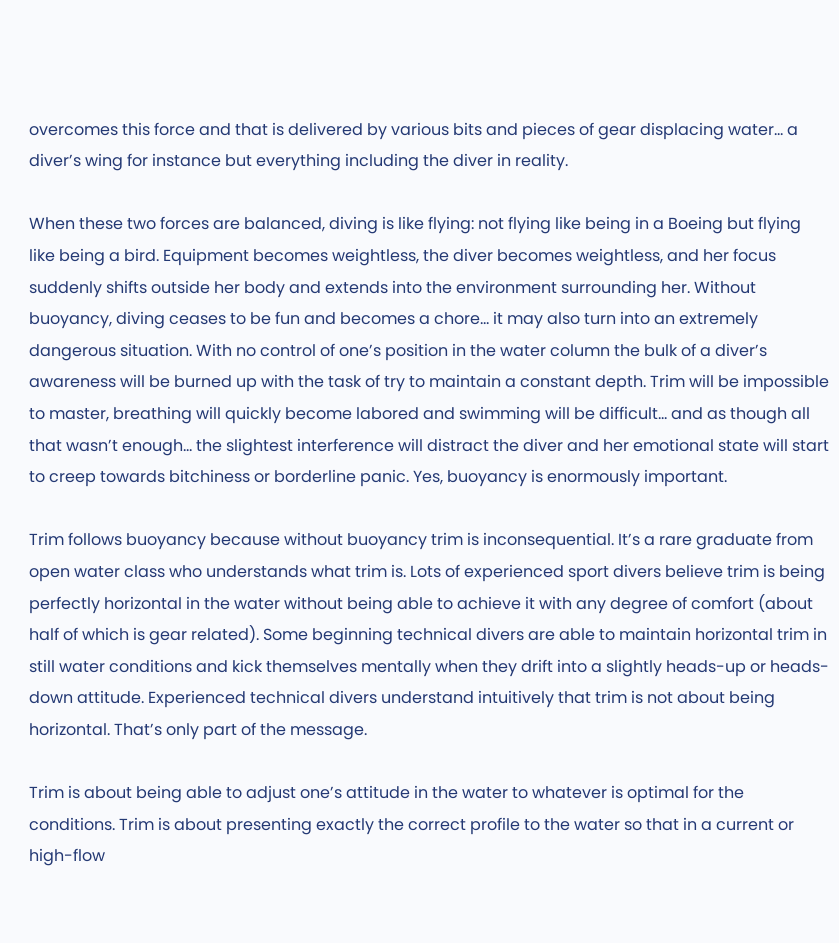overcomes this force and that is delivered by various bits and pieces of gear displacing water… a diver’s wing for instance but everything including the diver in reality.

When these two forces are balanced, diving is like flying: not flying like being in a Boeing but flying like being a bird. Equipment becomes weightless, the diver becomes weightless, and her focus suddenly shifts outside her body and extends into the environment surrounding her. Without buoyancy, diving ceases to be fun and becomes a chore… it may also turn into an extremely dangerous situation. With no control of one’s position in the water column the bulk of a diver’s awareness will be burned up with the task of try to maintain a constant depth. Trim will be impossible to master, breathing will quickly become labored and swimming will be difficult… and as though all that wasn’t enough… the slightest interference will distract the diver and her emotional state will start to creep towards bitchiness or borderline panic. Yes, buoyancy is enormously important.

Trim follows buoyancy because without buoyancy trim is inconsequential. It’s a rare graduate from open water class who understands what trim is. Lots of experienced sport divers believe trim is being perfectly horizontal in the water without being able to achieve it with any degree of comfort (about half of which is gear related). Some beginning technical divers are able to maintain horizontal trim in still water conditions and kick themselves mentally when they drift into a slightly heads-up or heads-down attitude. Experienced technical divers understand intuitively that trim is not about being horizontal. That’s only part of the message.

Trim is about being able to adjust one’s attitude in the water to whatever is optimal for the conditions. Trim is about presenting exactly the correct profile to the water so that in a current or high-flow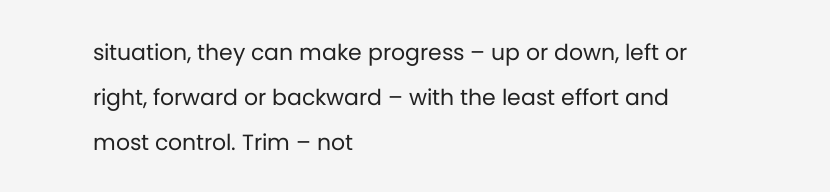situation, they can make progress – up or down, left or right, forward or backward – with the least effort and most control. Trim – not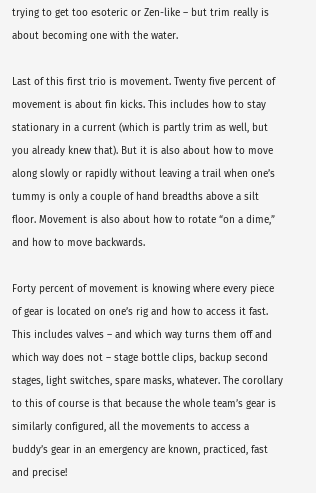trying to get too esoteric or Zen-like – but trim really is about becoming one with the water.

Last of this first trio is movement. Twenty five percent of movement is about fin kicks. This includes how to stay stationary in a current (which is partly trim as well, but you already knew that). But it is also about how to move along slowly or rapidly without leaving a trail when one’s tummy is only a couple of hand breadths above a silt floor. Movement is also about how to rotate “on a dime,” and how to move backwards.

Forty percent of movement is knowing where every piece of gear is located on one’s rig and how to access it fast. This includes valves – and which way turns them off and which way does not – stage bottle clips, backup second stages, light switches, spare masks, whatever. The corollary to this of course is that because the whole team’s gear is similarly configured, all the movements to access a buddy’s gear in an emergency are known, practiced, fast and precise!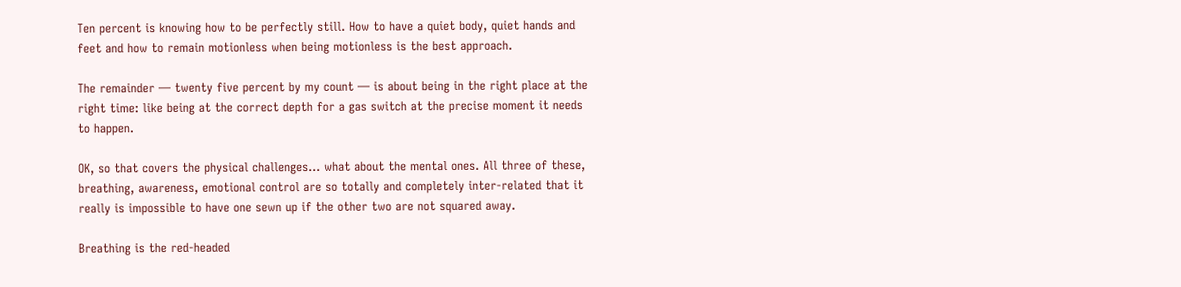Ten percent is knowing how to be perfectly still. How to have a quiet body, quiet hands and feet and how to remain motionless when being motionless is the best approach.

The remainder — twenty five percent by my count — is about being in the right place at the right time: like being at the correct depth for a gas switch at the precise moment it needs to happen.

OK, so that covers the physical challenges… what about the mental ones. All three of these, breathing, awareness, emotional control are so totally and completely inter-related that it really is impossible to have one sewn up if the other two are not squared away.

Breathing is the red-headed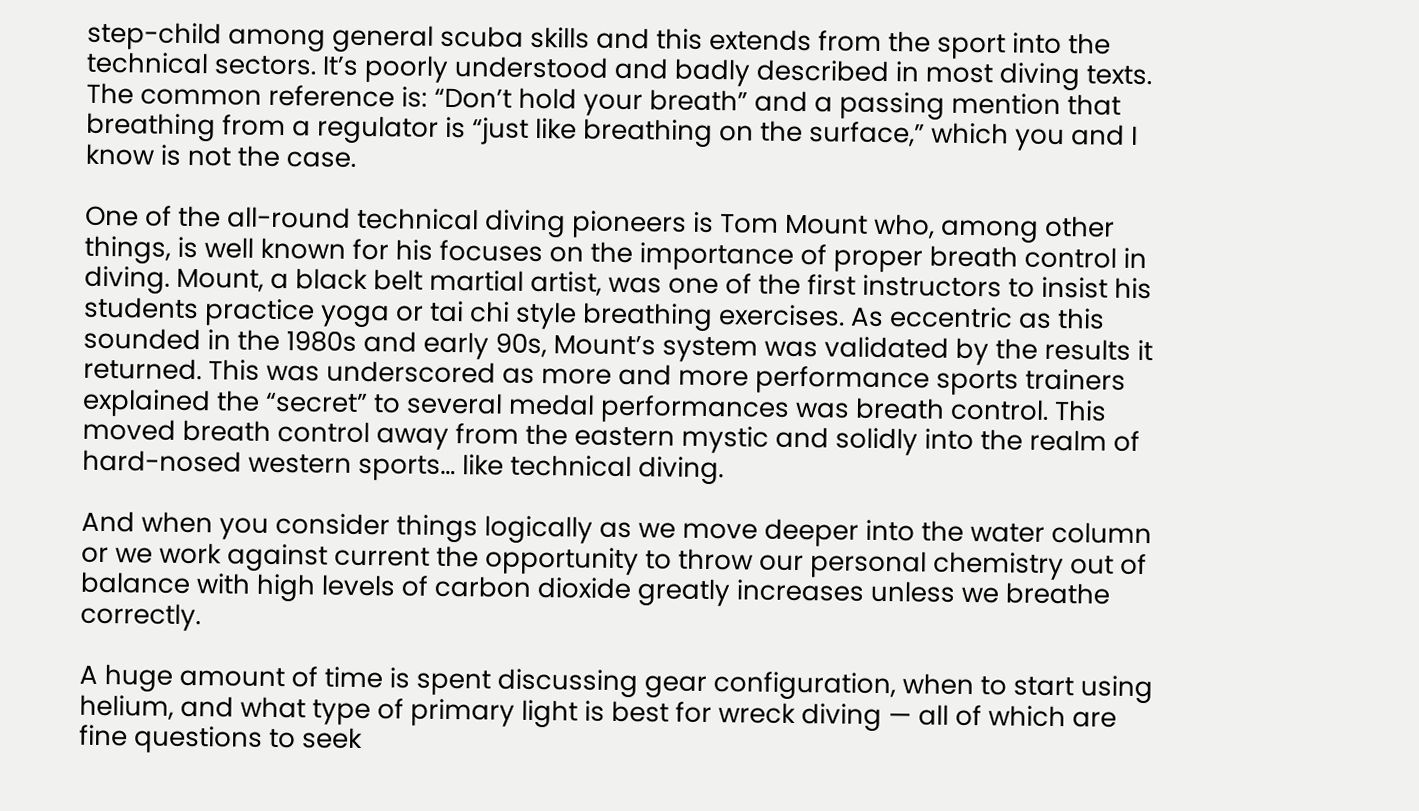step-child among general scuba skills and this extends from the sport into the technical sectors. It’s poorly understood and badly described in most diving texts. The common reference is: “Don’t hold your breath” and a passing mention that breathing from a regulator is “just like breathing on the surface,” which you and I know is not the case.

One of the all-round technical diving pioneers is Tom Mount who, among other things, is well known for his focuses on the importance of proper breath control in diving. Mount, a black belt martial artist, was one of the first instructors to insist his students practice yoga or tai chi style breathing exercises. As eccentric as this sounded in the 1980s and early 90s, Mount’s system was validated by the results it returned. This was underscored as more and more performance sports trainers explained the “secret” to several medal performances was breath control. This moved breath control away from the eastern mystic and solidly into the realm of hard-nosed western sports… like technical diving.

And when you consider things logically as we move deeper into the water column or we work against current the opportunity to throw our personal chemistry out of balance with high levels of carbon dioxide greatly increases unless we breathe correctly.

A huge amount of time is spent discussing gear configuration, when to start using helium, and what type of primary light is best for wreck diving — all of which are fine questions to seek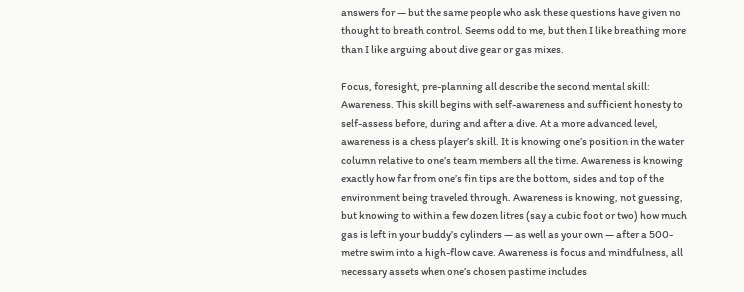answers for — but the same people who ask these questions have given no thought to breath control. Seems odd to me, but then I like breathing more than I like arguing about dive gear or gas mixes.

Focus, foresight, pre-planning all describe the second mental skill: Awareness. This skill begins with self-awareness and sufficient honesty to self-assess before, during and after a dive. At a more advanced level, awareness is a chess player’s skill. It is knowing one’s position in the water column relative to one’s team members all the time. Awareness is knowing exactly how far from one’s fin tips are the bottom, sides and top of the environment being traveled through. Awareness is knowing, not guessing, but knowing to within a few dozen litres (say a cubic foot or two) how much gas is left in your buddy’s cylinders — as well as your own — after a 500-metre swim into a high-flow cave. Awareness is focus and mindfulness, all necessary assets when one’s chosen pastime includes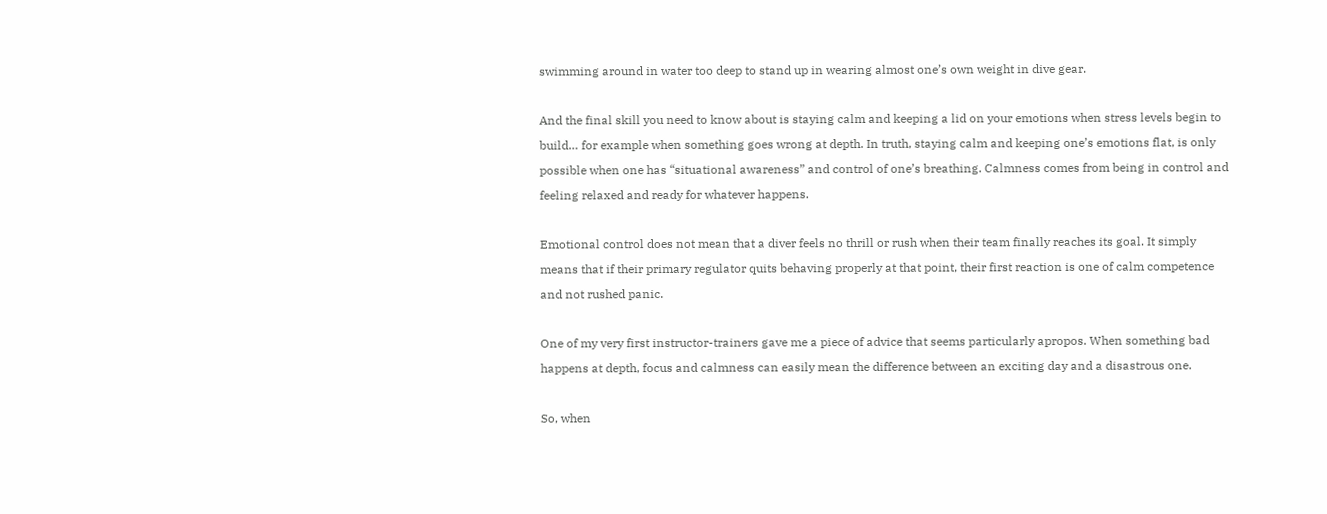swimming around in water too deep to stand up in wearing almost one’s own weight in dive gear.

And the final skill you need to know about is staying calm and keeping a lid on your emotions when stress levels begin to build… for example when something goes wrong at depth. In truth, staying calm and keeping one’s emotions flat, is only possible when one has “situational awareness” and control of one’s breathing. Calmness comes from being in control and feeling relaxed and ready for whatever happens.

Emotional control does not mean that a diver feels no thrill or rush when their team finally reaches its goal. It simply means that if their primary regulator quits behaving properly at that point, their first reaction is one of calm competence and not rushed panic.

One of my very first instructor-trainers gave me a piece of advice that seems particularly apropos. When something bad happens at depth, focus and calmness can easily mean the difference between an exciting day and a disastrous one.

So, when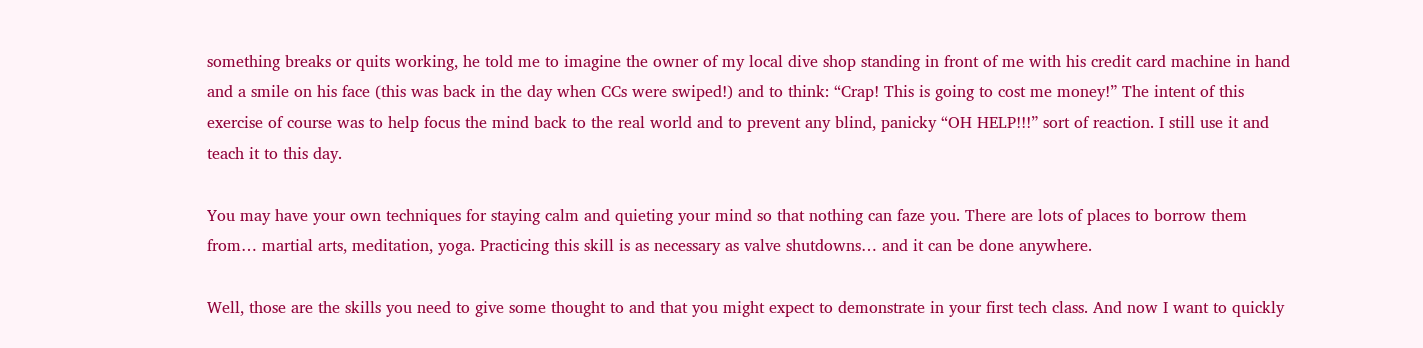something breaks or quits working, he told me to imagine the owner of my local dive shop standing in front of me with his credit card machine in hand and a smile on his face (this was back in the day when CCs were swiped!) and to think: “Crap! This is going to cost me money!” The intent of this exercise of course was to help focus the mind back to the real world and to prevent any blind, panicky “OH HELP!!!” sort of reaction. I still use it and teach it to this day.

You may have your own techniques for staying calm and quieting your mind so that nothing can faze you. There are lots of places to borrow them from… martial arts, meditation, yoga. Practicing this skill is as necessary as valve shutdowns… and it can be done anywhere.

Well, those are the skills you need to give some thought to and that you might expect to demonstrate in your first tech class. And now I want to quickly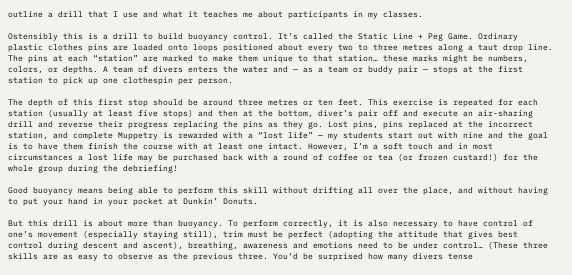outline a drill that I use and what it teaches me about participants in my classes.

Ostensibly this is a drill to build buoyancy control. It’s called the Static Line + Peg Game. Ordinary plastic clothes pins are loaded onto loops positioned about every two to three metres along a taut drop line. The pins at each “station” are marked to make them unique to that station… these marks might be numbers, colors, or depths. A team of divers enters the water and — as a team or buddy pair — stops at the first station to pick up one clothespin per person.

The depth of this first stop should be around three metres or ten feet. This exercise is repeated for each station (usually at least five stops) and then at the bottom, diver’s pair off and execute an air-sharing drill and reverse their progress replacing the pins as they go. Lost pins, pins replaced at the incorrect station, and complete Muppetry is rewarded with a “lost life” — my students start out with nine and the goal is to have them finish the course with at least one intact. However, I’m a soft touch and in most circumstances a lost life may be purchased back with a round of coffee or tea (or frozen custard!) for the whole group during the debriefing!

Good buoyancy means being able to perform this skill without drifting all over the place, and without having to put your hand in your pocket at Dunkin’ Donuts.

But this drill is about more than buoyancy. To perform correctly, it is also necessary to have control of one’s movement (especially staying still), trim must be perfect (adopting the attitude that gives best control during descent and ascent), breathing, awareness and emotions need to be under control… (These three skills are as easy to observe as the previous three. You‘d be surprised how many divers tense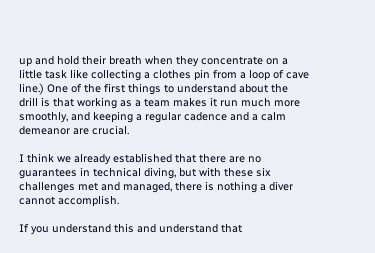up and hold their breath when they concentrate on a little task like collecting a clothes pin from a loop of cave line.) One of the first things to understand about the drill is that working as a team makes it run much more smoothly, and keeping a regular cadence and a calm demeanor are crucial.

I think we already established that there are no guarantees in technical diving, but with these six challenges met and managed, there is nothing a diver cannot accomplish.

If you understand this and understand that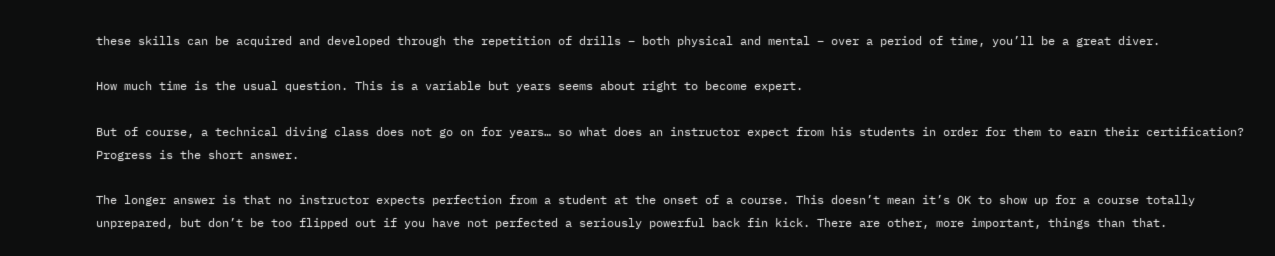these skills can be acquired and developed through the repetition of drills – both physical and mental – over a period of time, you’ll be a great diver.

How much time is the usual question. This is a variable but years seems about right to become expert.

But of course, a technical diving class does not go on for years… so what does an instructor expect from his students in order for them to earn their certification? Progress is the short answer.

The longer answer is that no instructor expects perfection from a student at the onset of a course. This doesn’t mean it’s OK to show up for a course totally unprepared, but don’t be too flipped out if you have not perfected a seriously powerful back fin kick. There are other, more important, things than that.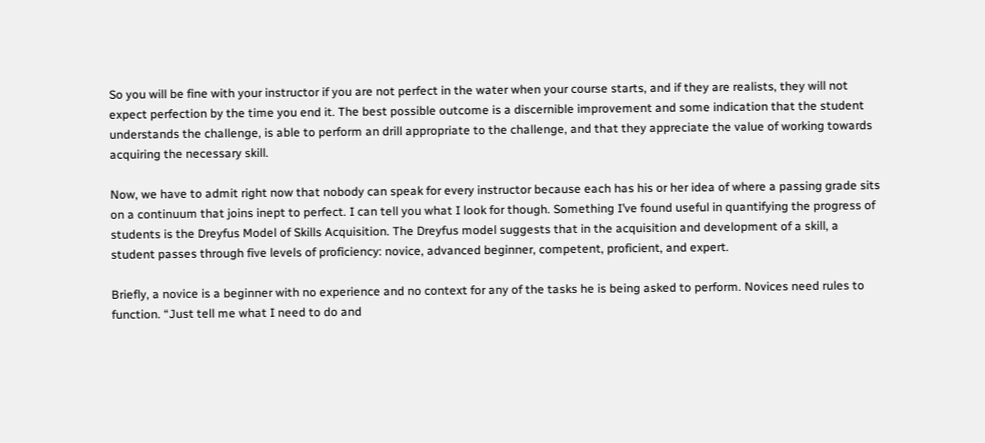So you will be fine with your instructor if you are not perfect in the water when your course starts, and if they are realists, they will not expect perfection by the time you end it. The best possible outcome is a discernible improvement and some indication that the student understands the challenge, is able to perform an drill appropriate to the challenge, and that they appreciate the value of working towards acquiring the necessary skill.

Now, we have to admit right now that nobody can speak for every instructor because each has his or her idea of where a passing grade sits on a continuum that joins inept to perfect. I can tell you what I look for though. Something I’ve found useful in quantifying the progress of students is the Dreyfus Model of Skills Acquisition. The Dreyfus model suggests that in the acquisition and development of a skill, a student passes through five levels of proficiency: novice, advanced beginner, competent, proficient, and expert.

Briefly, a novice is a beginner with no experience and no context for any of the tasks he is being asked to perform. Novices need rules to function. “Just tell me what I need to do and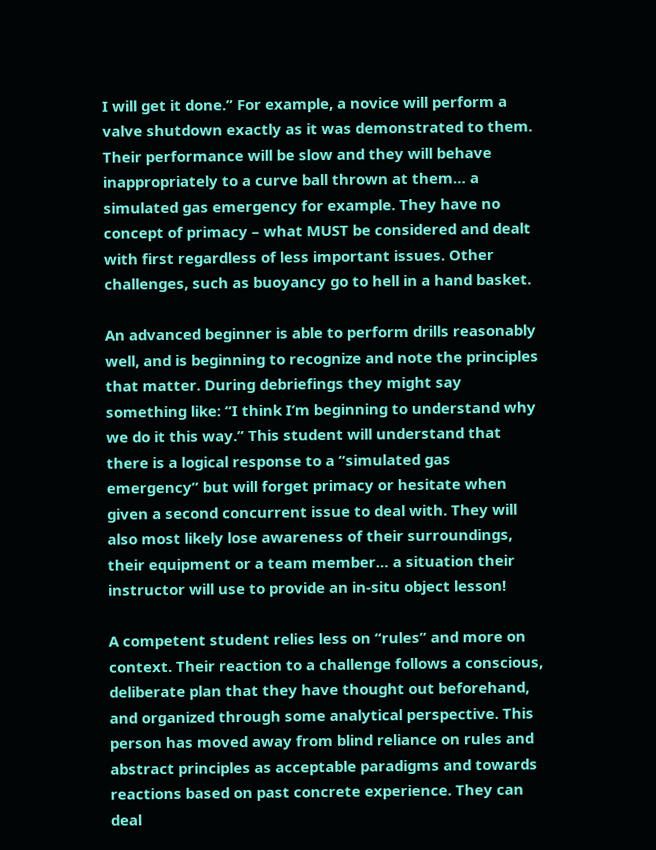I will get it done.” For example, a novice will perform a valve shutdown exactly as it was demonstrated to them. Their performance will be slow and they will behave inappropriately to a curve ball thrown at them… a simulated gas emergency for example. They have no concept of primacy – what MUST be considered and dealt with first regardless of less important issues. Other challenges, such as buoyancy go to hell in a hand basket.

An advanced beginner is able to perform drills reasonably well, and is beginning to recognize and note the principles that matter. During debriefings they might say something like: “I think I’m beginning to understand why we do it this way.” This student will understand that there is a logical response to a “simulated gas emergency” but will forget primacy or hesitate when given a second concurrent issue to deal with. They will also most likely lose awareness of their surroundings, their equipment or a team member… a situation their instructor will use to provide an in-situ object lesson!

A competent student relies less on “rules” and more on context. Their reaction to a challenge follows a conscious, deliberate plan that they have thought out beforehand, and organized through some analytical perspective. This person has moved away from blind reliance on rules and abstract principles as acceptable paradigms and towards reactions based on past concrete experience. They can deal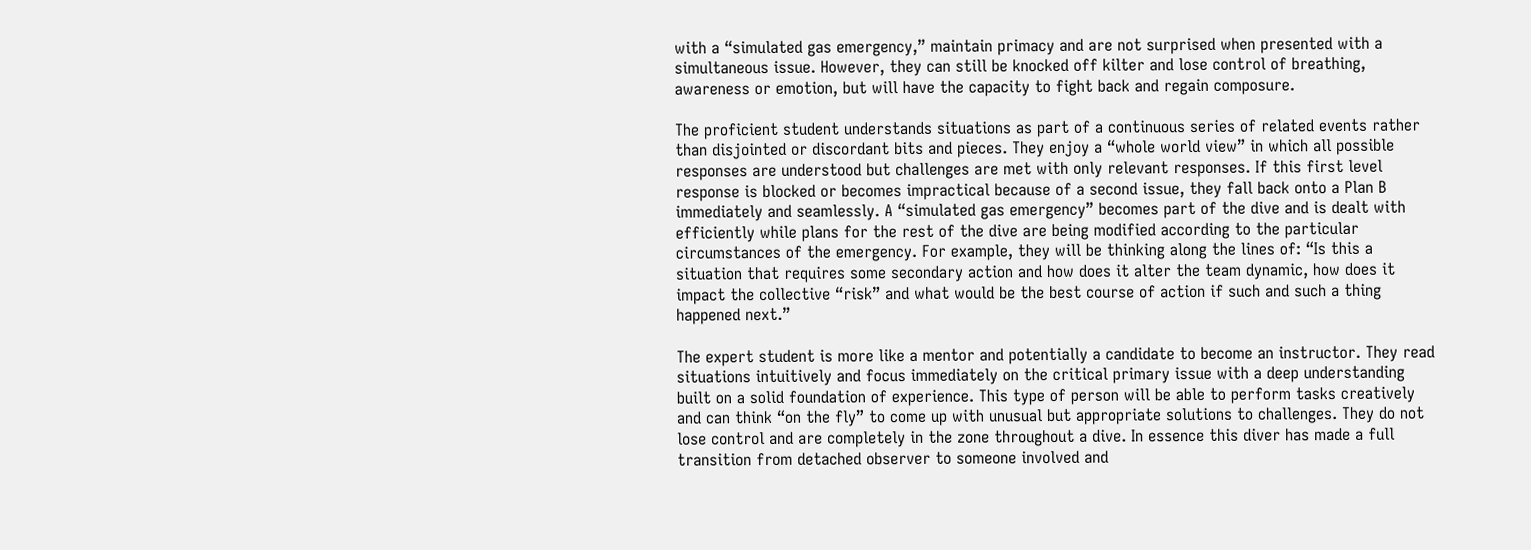with a “simulated gas emergency,” maintain primacy and are not surprised when presented with a simultaneous issue. However, they can still be knocked off kilter and lose control of breathing, awareness or emotion, but will have the capacity to fight back and regain composure.

The proficient student understands situations as part of a continuous series of related events rather than disjointed or discordant bits and pieces. They enjoy a “whole world view” in which all possible responses are understood but challenges are met with only relevant responses. If this first level response is blocked or becomes impractical because of a second issue, they fall back onto a Plan B immediately and seamlessly. A “simulated gas emergency” becomes part of the dive and is dealt with efficiently while plans for the rest of the dive are being modified according to the particular circumstances of the emergency. For example, they will be thinking along the lines of: “Is this a situation that requires some secondary action and how does it alter the team dynamic, how does it impact the collective “risk” and what would be the best course of action if such and such a thing happened next.”

The expert student is more like a mentor and potentially a candidate to become an instructor. They read situations intuitively and focus immediately on the critical primary issue with a deep understanding built on a solid foundation of experience. This type of person will be able to perform tasks creatively and can think “on the fly” to come up with unusual but appropriate solutions to challenges. They do not lose control and are completely in the zone throughout a dive. In essence this diver has made a full transition from detached observer to someone involved and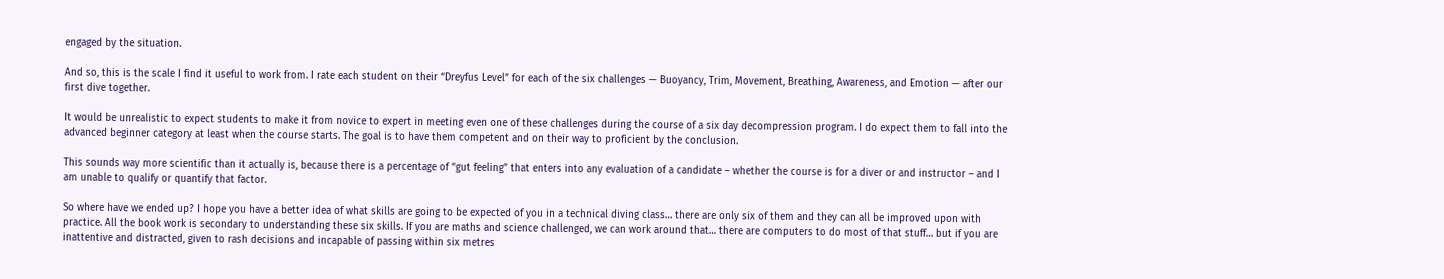engaged by the situation.

And so, this is the scale I find it useful to work from. I rate each student on their “Dreyfus Level” for each of the six challenges — Buoyancy, Trim, Movement, Breathing, Awareness, and Emotion — after our first dive together.

It would be unrealistic to expect students to make it from novice to expert in meeting even one of these challenges during the course of a six day decompression program. I do expect them to fall into the advanced beginner category at least when the course starts. The goal is to have them competent and on their way to proficient by the conclusion.

This sounds way more scientific than it actually is, because there is a percentage of “gut feeling” that enters into any evaluation of a candidate – whether the course is for a diver or and instructor – and I am unable to qualify or quantify that factor.

So where have we ended up? I hope you have a better idea of what skills are going to be expected of you in a technical diving class… there are only six of them and they can all be improved upon with practice. All the book work is secondary to understanding these six skills. If you are maths and science challenged, we can work around that… there are computers to do most of that stuff… but if you are inattentive and distracted, given to rash decisions and incapable of passing within six metres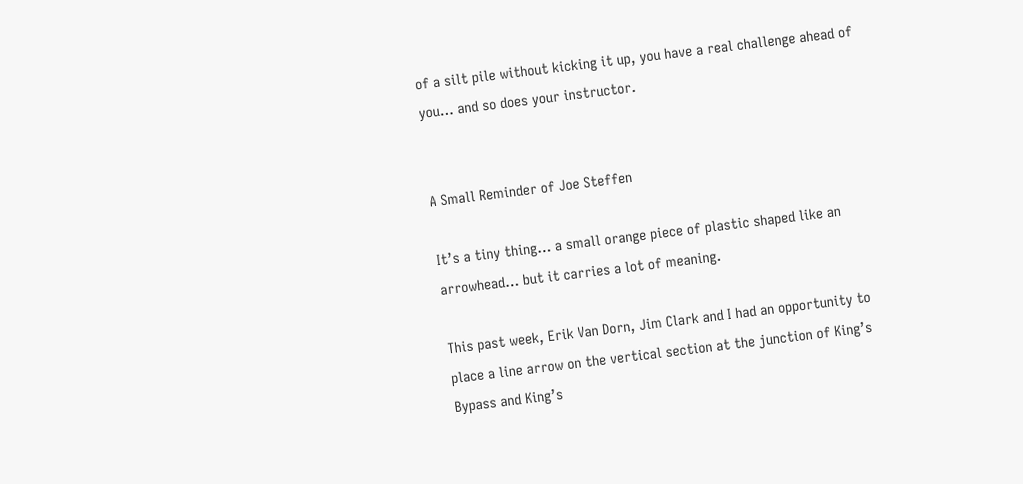of a silt pile without kicking it up, you have a real challenge ahead of you… and so does your instructor.


A Small Reminder of Joe Steffen

It’s a tiny thing… a small orange piece of plastic shaped like an arrowhead… but it carries a lot of meaning.

This past week, Erik Van Dorn, Jim Clark and I had an opportunity to place a line arrow on the vertical section at the junction of King’s Bypass and King’s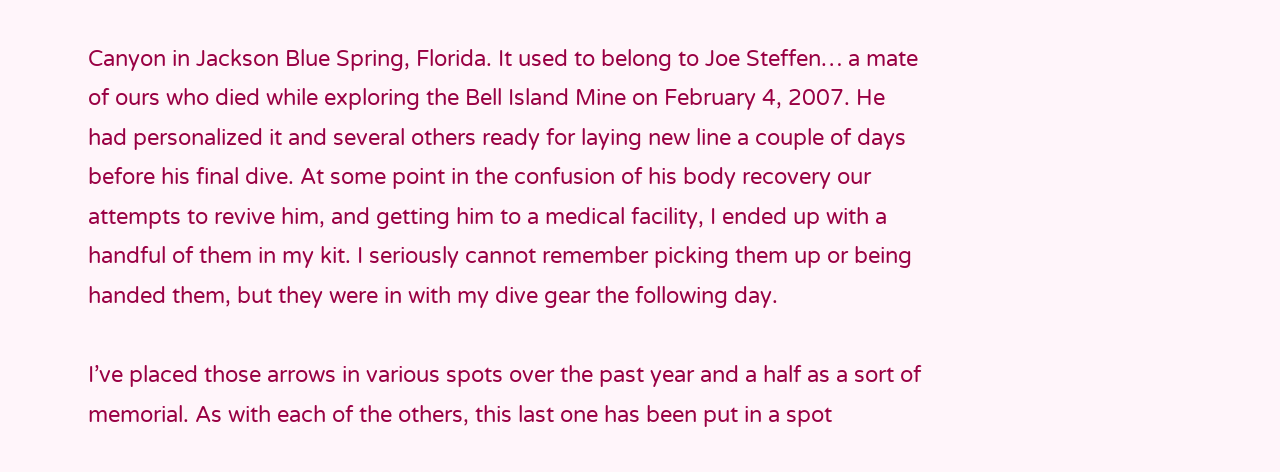Canyon in Jackson Blue Spring, Florida. It used to belong to Joe Steffen… a mate of ours who died while exploring the Bell Island Mine on February 4, 2007. He had personalized it and several others ready for laying new line a couple of days before his final dive. At some point in the confusion of his body recovery our attempts to revive him, and getting him to a medical facility, I ended up with a handful of them in my kit. I seriously cannot remember picking them up or being handed them, but they were in with my dive gear the following day.

I’ve placed those arrows in various spots over the past year and a half as a sort of memorial. As with each of the others, this last one has been put in a spot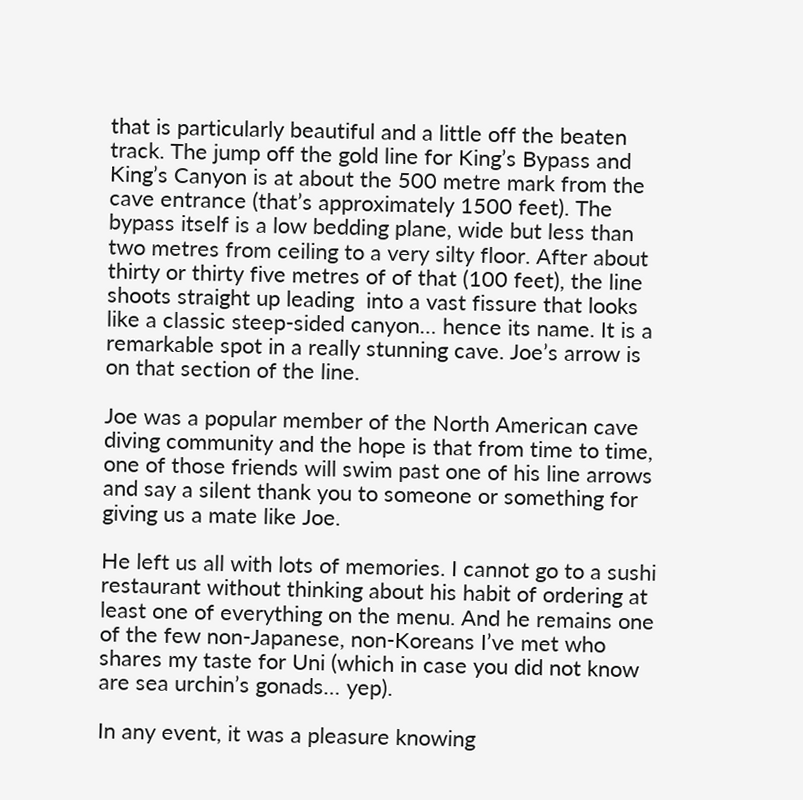that is particularly beautiful and a little off the beaten track. The jump off the gold line for King’s Bypass and King’s Canyon is at about the 500 metre mark from the cave entrance (that’s approximately 1500 feet). The bypass itself is a low bedding plane, wide but less than two metres from ceiling to a very silty floor. After about thirty or thirty five metres of of that (100 feet), the line shoots straight up leading  into a vast fissure that looks like a classic steep-sided canyon… hence its name. It is a remarkable spot in a really stunning cave. Joe’s arrow is on that section of the line.

Joe was a popular member of the North American cave diving community and the hope is that from time to time, one of those friends will swim past one of his line arrows and say a silent thank you to someone or something for giving us a mate like Joe.

He left us all with lots of memories. I cannot go to a sushi restaurant without thinking about his habit of ordering at least one of everything on the menu. And he remains one of the few non-Japanese, non-Koreans I’ve met who shares my taste for Uni (which in case you did not know are sea urchin’s gonads… yep).

In any event, it was a pleasure knowing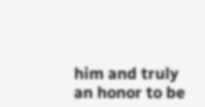him and truly an honor to be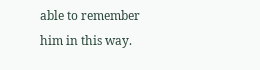able to remember him in this way.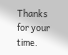Thanks for your time.